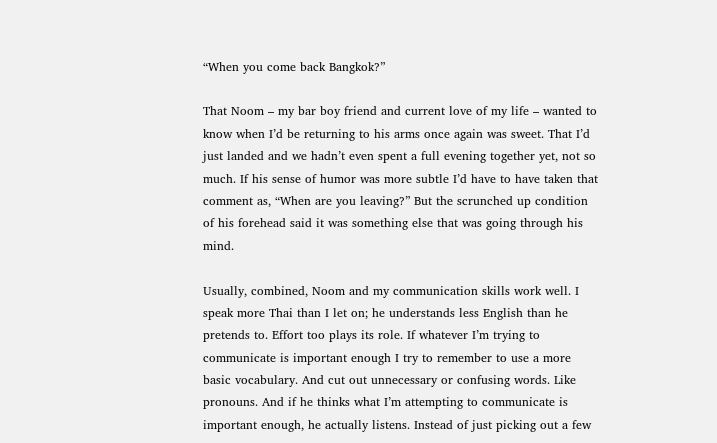“When you come back Bangkok?”

That Noom – my bar boy friend and current love of my life – wanted to know when I’d be returning to his arms once again was sweet. That I’d just landed and we hadn’t even spent a full evening together yet, not so much. If his sense of humor was more subtle I’d have to have taken that comment as, “When are you leaving?” But the scrunched up condition of his forehead said it was something else that was going through his mind.

Usually, combined, Noom and my communication skills work well. I speak more Thai than I let on; he understands less English than he pretends to. Effort too plays its role. If whatever I’m trying to communicate is important enough I try to remember to use a more basic vocabulary. And cut out unnecessary or confusing words. Like pronouns. And if he thinks what I’m attempting to communicate is important enough, he actually listens. Instead of just picking out a few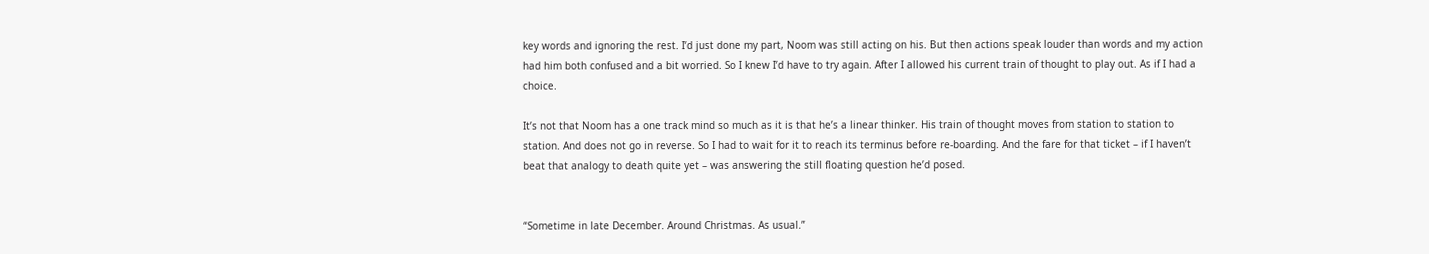key words and ignoring the rest. I’d just done my part, Noom was still acting on his. But then actions speak louder than words and my action had him both confused and a bit worried. So I knew I’d have to try again. After I allowed his current train of thought to play out. As if I had a choice.

It’s not that Noom has a one track mind so much as it is that he’s a linear thinker. His train of thought moves from station to station to station. And does not go in reverse. So I had to wait for it to reach its terminus before re-boarding. And the fare for that ticket – if I haven’t beat that analogy to death quite yet – was answering the still floating question he’d posed.


“Sometime in late December. Around Christmas. As usual.”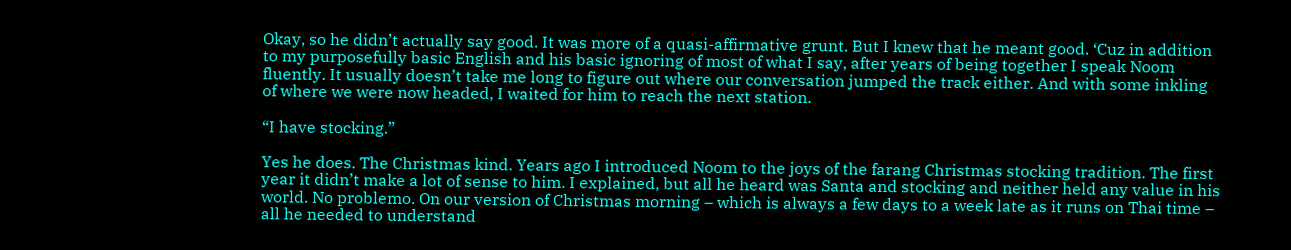Okay, so he didn’t actually say good. It was more of a quasi-affirmative grunt. But I knew that he meant good. ‘Cuz in addition to my purposefully basic English and his basic ignoring of most of what I say, after years of being together I speak Noom fluently. It usually doesn’t take me long to figure out where our conversation jumped the track either. And with some inkling of where we were now headed, I waited for him to reach the next station.

“I have stocking.”

Yes he does. The Christmas kind. Years ago I introduced Noom to the joys of the farang Christmas stocking tradition. The first year it didn’t make a lot of sense to him. I explained, but all he heard was Santa and stocking and neither held any value in his world. No problemo. On our version of Christmas morning – which is always a few days to a week late as it runs on Thai time – all he needed to understand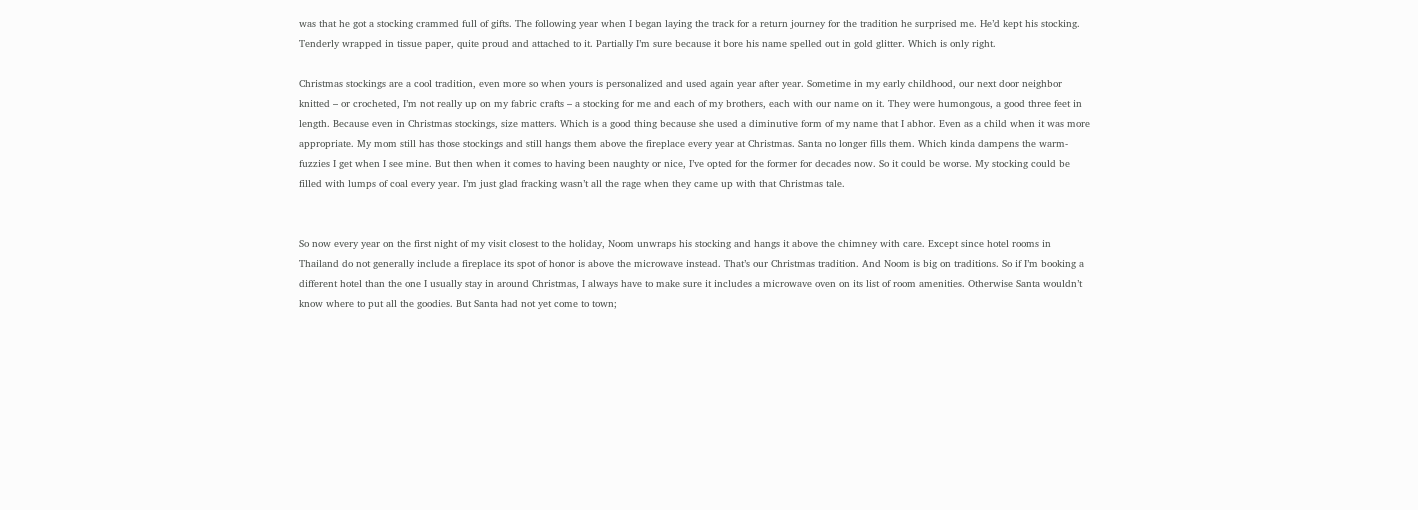was that he got a stocking crammed full of gifts. The following year when I began laying the track for a return journey for the tradition he surprised me. He’d kept his stocking. Tenderly wrapped in tissue paper, quite proud and attached to it. Partially I’m sure because it bore his name spelled out in gold glitter. Which is only right.

Christmas stockings are a cool tradition, even more so when yours is personalized and used again year after year. Sometime in my early childhood, our next door neighbor knitted – or crocheted, I’m not really up on my fabric crafts – a stocking for me and each of my brothers, each with our name on it. They were humongous, a good three feet in length. Because even in Christmas stockings, size matters. Which is a good thing because she used a diminutive form of my name that I abhor. Even as a child when it was more appropriate. My mom still has those stockings and still hangs them above the fireplace every year at Christmas. Santa no longer fills them. Which kinda dampens the warm-fuzzies I get when I see mine. But then when it comes to having been naughty or nice, I’ve opted for the former for decades now. So it could be worse. My stocking could be filled with lumps of coal every year. I’m just glad fracking wasn’t all the rage when they came up with that Christmas tale.


So now every year on the first night of my visit closest to the holiday, Noom unwraps his stocking and hangs it above the chimney with care. Except since hotel rooms in Thailand do not generally include a fireplace its spot of honor is above the microwave instead. That’s our Christmas tradition. And Noom is big on traditions. So if I’m booking a different hotel than the one I usually stay in around Christmas, I always have to make sure it includes a microwave oven on its list of room amenities. Otherwise Santa wouldn’t know where to put all the goodies. But Santa had not yet come to town;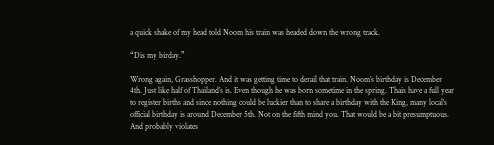a quick shake of my head told Noom his train was headed down the wrong track.

“Dis my birday.”

Wrong again, Grasshopper. And it was getting time to derail that train. Noom’s birthday is December 4th. Just like half of Thailand’s is. Even though he was born sometime in the spring. Thais have a full year to register births and since nothing could be luckier than to share a birthday with the King, many local’s official birthday is around December 5th. Not on the fifth mind you. That would be a bit presumptuous. And probably violates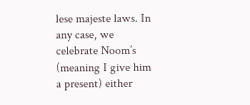lese majeste laws. In any case, we celebrate Noom’s (meaning I give him a present) either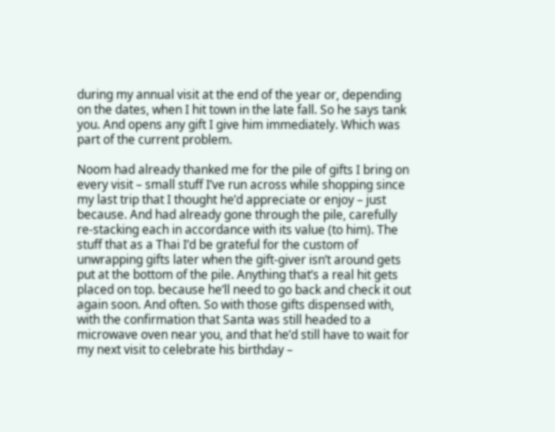during my annual visit at the end of the year or, depending on the dates, when I hit town in the late fall. So he says tank you. And opens any gift I give him immediately. Which was part of the current problem.

Noom had already thanked me for the pile of gifts I bring on every visit – small stuff I’ve run across while shopping since my last trip that I thought he’d appreciate or enjoy – just because. And had already gone through the pile, carefully re-stacking each in accordance with its value (to him). The stuff that as a Thai I’d be grateful for the custom of unwrapping gifts later when the gift-giver isn’t around gets put at the bottom of the pile. Anything that’s a real hit gets placed on top. because he’ll need to go back and check it out again soon. And often. So with those gifts dispensed with, with the confirmation that Santa was still headed to a microwave oven near you, and that he’d still have to wait for my next visit to celebrate his birthday –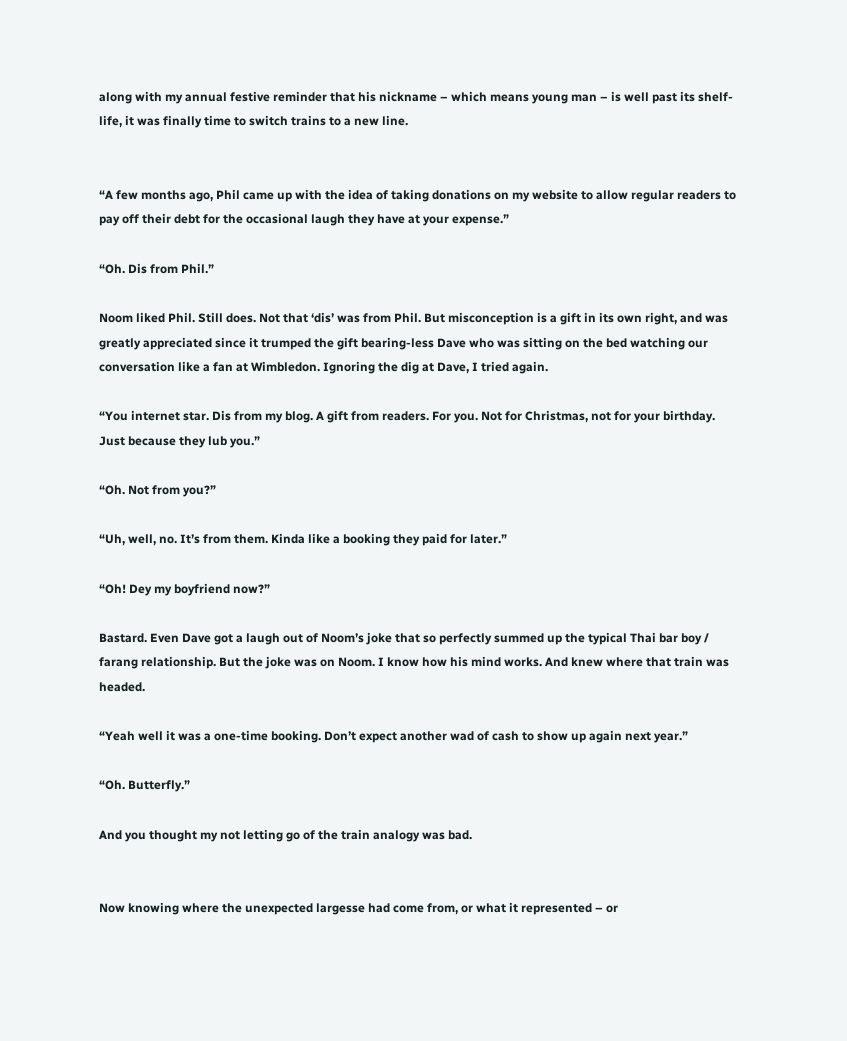along with my annual festive reminder that his nickname – which means young man – is well past its shelf-life, it was finally time to switch trains to a new line.


“A few months ago, Phil came up with the idea of taking donations on my website to allow regular readers to pay off their debt for the occasional laugh they have at your expense.”

“Oh. Dis from Phil.”

Noom liked Phil. Still does. Not that ‘dis’ was from Phil. But misconception is a gift in its own right, and was greatly appreciated since it trumped the gift bearing-less Dave who was sitting on the bed watching our conversation like a fan at Wimbledon. Ignoring the dig at Dave, I tried again.

“You internet star. Dis from my blog. A gift from readers. For you. Not for Christmas, not for your birthday. Just because they lub you.”

“Oh. Not from you?”

“Uh, well, no. It’s from them. Kinda like a booking they paid for later.”

“Oh! Dey my boyfriend now?”

Bastard. Even Dave got a laugh out of Noom’s joke that so perfectly summed up the typical Thai bar boy / farang relationship. But the joke was on Noom. I know how his mind works. And knew where that train was headed.

“Yeah well it was a one-time booking. Don’t expect another wad of cash to show up again next year.”

“Oh. Butterfly.”

And you thought my not letting go of the train analogy was bad.


Now knowing where the unexpected largesse had come from, or what it represented – or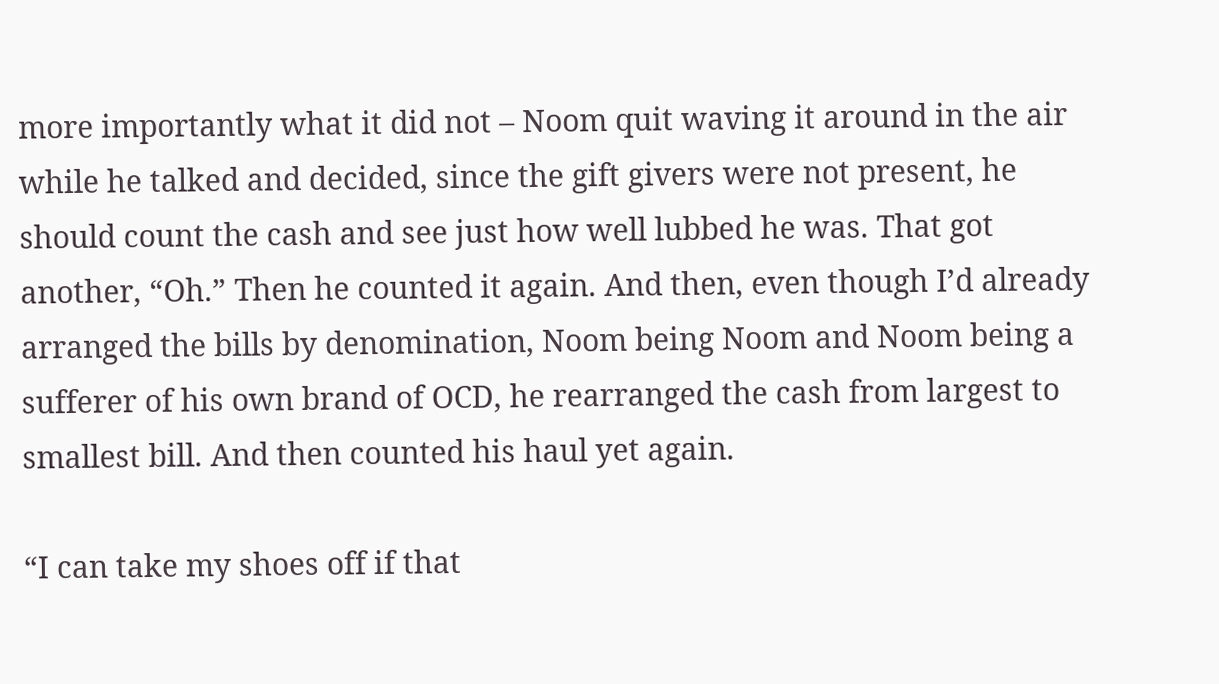more importantly what it did not – Noom quit waving it around in the air while he talked and decided, since the gift givers were not present, he should count the cash and see just how well lubbed he was. That got another, “Oh.” Then he counted it again. And then, even though I’d already arranged the bills by denomination, Noom being Noom and Noom being a sufferer of his own brand of OCD, he rearranged the cash from largest to smallest bill. And then counted his haul yet again.

“I can take my shoes off if that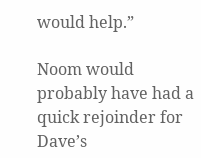would help.”

Noom would probably have had a quick rejoinder for Dave’s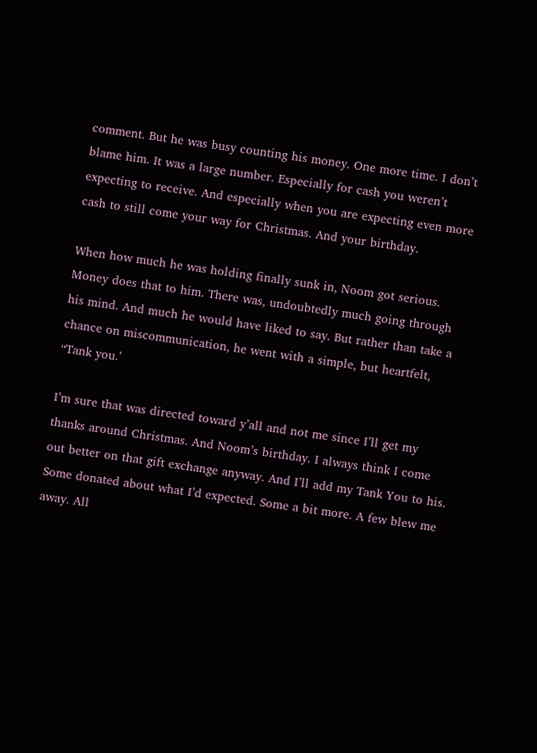comment. But he was busy counting his money. One more time. I don’t blame him. It was a large number. Especially for cash you weren’t expecting to receive. And especially when you are expecting even more cash to still come your way for Christmas. And your birthday.

When how much he was holding finally sunk in, Noom got serious. Money does that to him. There was, undoubtedly much going through his mind. And much he would have liked to say. But rather than take a chance on miscommunication, he went with a simple, but heartfelt, “Tank you.’

I’m sure that was directed toward y’all and not me since I’ll get my thanks around Christmas. And Noom’s birthday. I always think I come out better on that gift exchange anyway. And I’ll add my Tank You to his. Some donated about what I’d expected. Some a bit more. A few blew me away. All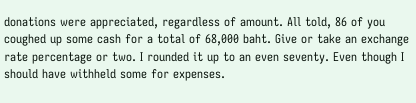donations were appreciated, regardless of amount. All told, 86 of you coughed up some cash for a total of 68,000 baht. Give or take an exchange rate percentage or two. I rounded it up to an even seventy. Even though I should have withheld some for expenses.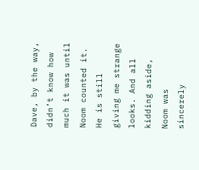Dave, by the way, didn’t know how much it was until Noom counted it. He is still giving me strange looks. And all kidding aside, Noom was sincerely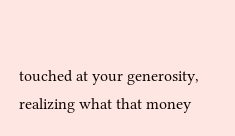touched at your generosity, realizing what that money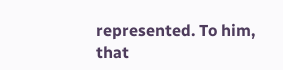represented. To him, that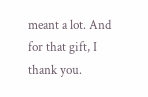meant a lot. And for that gift, I thank you.